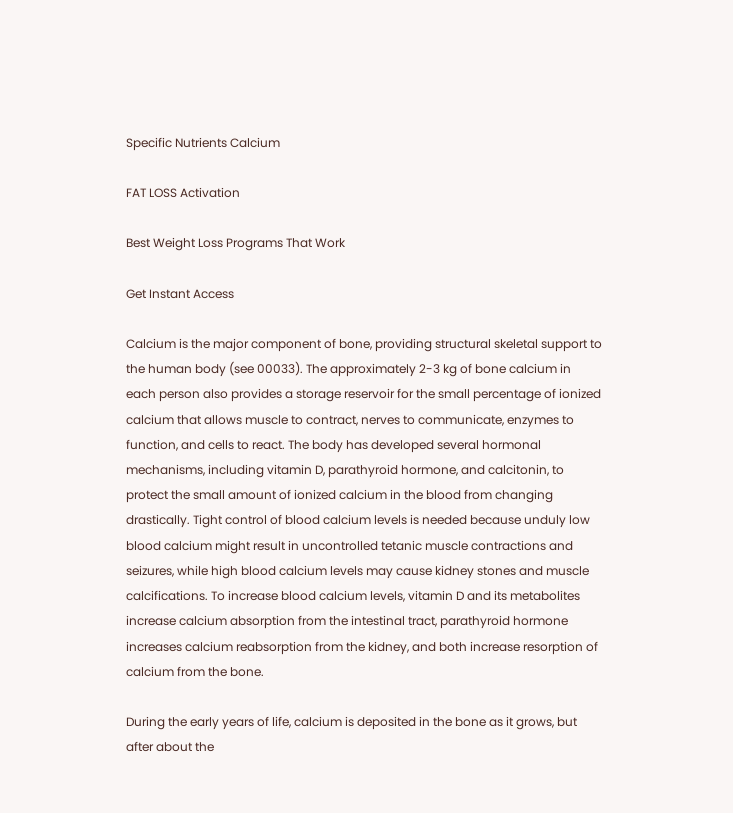Specific Nutrients Calcium

FAT LOSS Activation

Best Weight Loss Programs That Work

Get Instant Access

Calcium is the major component of bone, providing structural skeletal support to the human body (see 00033). The approximately 2-3 kg of bone calcium in each person also provides a storage reservoir for the small percentage of ionized calcium that allows muscle to contract, nerves to communicate, enzymes to function, and cells to react. The body has developed several hormonal mechanisms, including vitamin D, parathyroid hormone, and calcitonin, to protect the small amount of ionized calcium in the blood from changing drastically. Tight control of blood calcium levels is needed because unduly low blood calcium might result in uncontrolled tetanic muscle contractions and seizures, while high blood calcium levels may cause kidney stones and muscle calcifications. To increase blood calcium levels, vitamin D and its metabolites increase calcium absorption from the intestinal tract, parathyroid hormone increases calcium reabsorption from the kidney, and both increase resorption of calcium from the bone.

During the early years of life, calcium is deposited in the bone as it grows, but after about the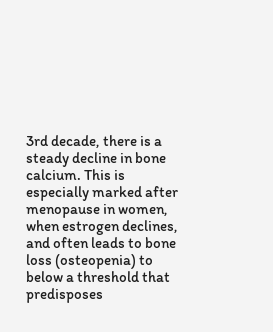3rd decade, there is a steady decline in bone calcium. This is especially marked after menopause in women, when estrogen declines, and often leads to bone loss (osteopenia) to below a threshold that predisposes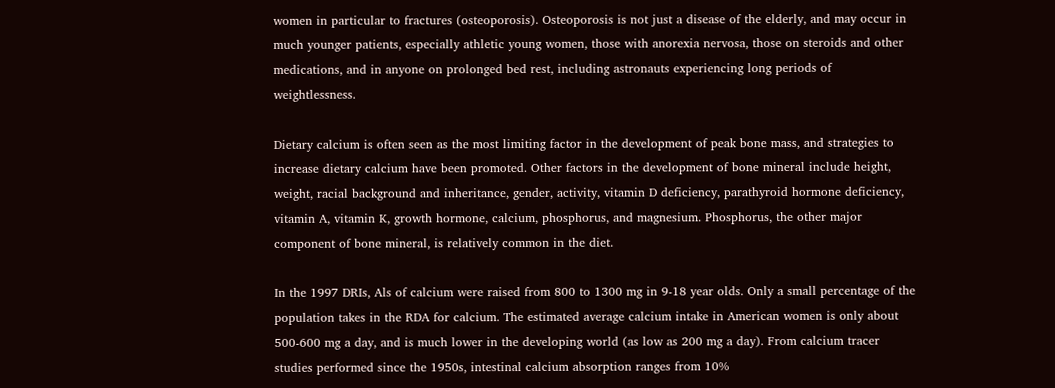women in particular to fractures (osteoporosis). Osteoporosis is not just a disease of the elderly, and may occur in much younger patients, especially athletic young women, those with anorexia nervosa, those on steroids and other medications, and in anyone on prolonged bed rest, including astronauts experiencing long periods of weightlessness.

Dietary calcium is often seen as the most limiting factor in the development of peak bone mass, and strategies to increase dietary calcium have been promoted. Other factors in the development of bone mineral include height, weight, racial background and inheritance, gender, activity, vitamin D deficiency, parathyroid hormone deficiency, vitamin A, vitamin K, growth hormone, calcium, phosphorus, and magnesium. Phosphorus, the other major component of bone mineral, is relatively common in the diet.

In the 1997 DRIs, Als of calcium were raised from 800 to 1300 mg in 9-18 year olds. Only a small percentage of the population takes in the RDA for calcium. The estimated average calcium intake in American women is only about 500-600 mg a day, and is much lower in the developing world (as low as 200 mg a day). From calcium tracer studies performed since the 1950s, intestinal calcium absorption ranges from 10%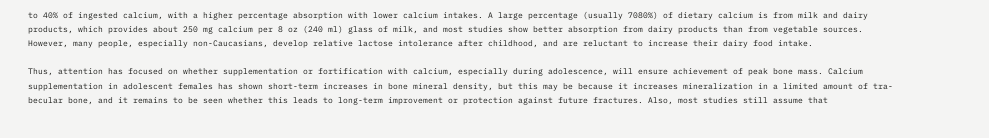to 40% of ingested calcium, with a higher percentage absorption with lower calcium intakes. A large percentage (usually 7080%) of dietary calcium is from milk and dairy products, which provides about 250 mg calcium per 8 oz (240 ml) glass of milk, and most studies show better absorption from dairy products than from vegetable sources. However, many people, especially non-Caucasians, develop relative lactose intolerance after childhood, and are reluctant to increase their dairy food intake.

Thus, attention has focused on whether supplementation or fortification with calcium, especially during adolescence, will ensure achievement of peak bone mass. Calcium supplementation in adolescent females has shown short-term increases in bone mineral density, but this may be because it increases mineralization in a limited amount of tra-becular bone, and it remains to be seen whether this leads to long-term improvement or protection against future fractures. Also, most studies still assume that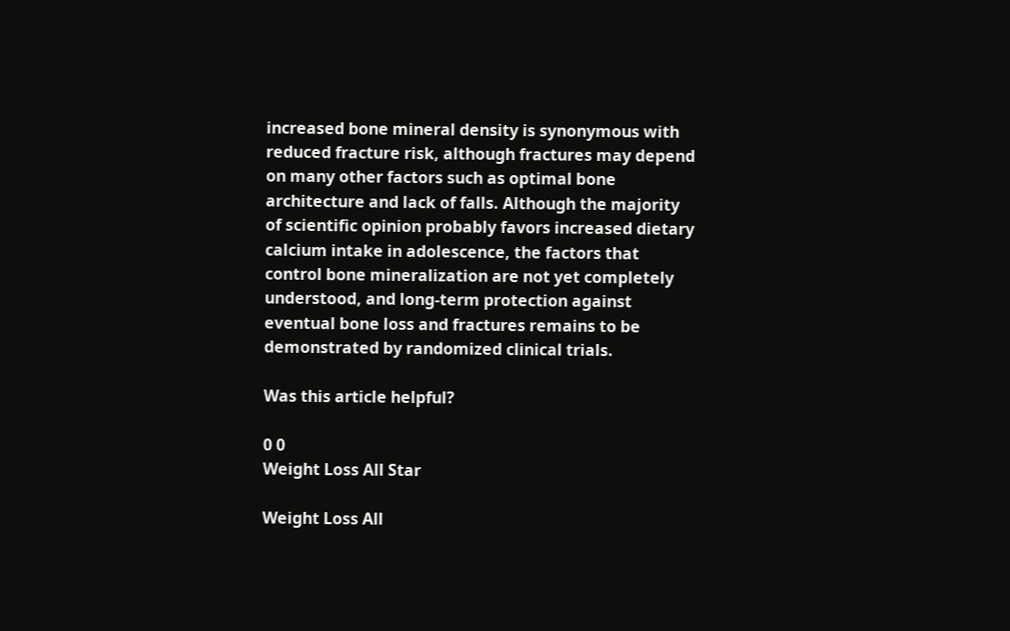increased bone mineral density is synonymous with reduced fracture risk, although fractures may depend on many other factors such as optimal bone architecture and lack of falls. Although the majority of scientific opinion probably favors increased dietary calcium intake in adolescence, the factors that control bone mineralization are not yet completely understood, and long-term protection against eventual bone loss and fractures remains to be demonstrated by randomized clinical trials.

Was this article helpful?

0 0
Weight Loss All Star

Weight Loss All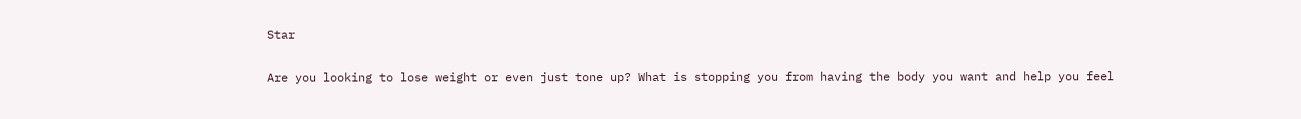Star

Are you looking to lose weight or even just tone up? What is stopping you from having the body you want and help you feel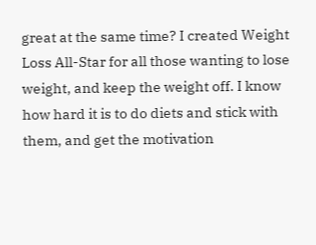great at the same time? I created Weight Loss All-Star for all those wanting to lose weight, and keep the weight off. I know how hard it is to do diets and stick with them, and get the motivation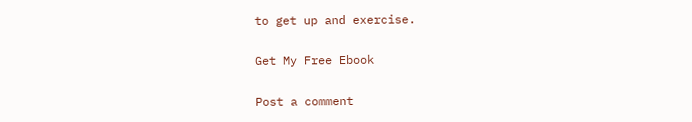to get up and exercise.

Get My Free Ebook

Post a comment